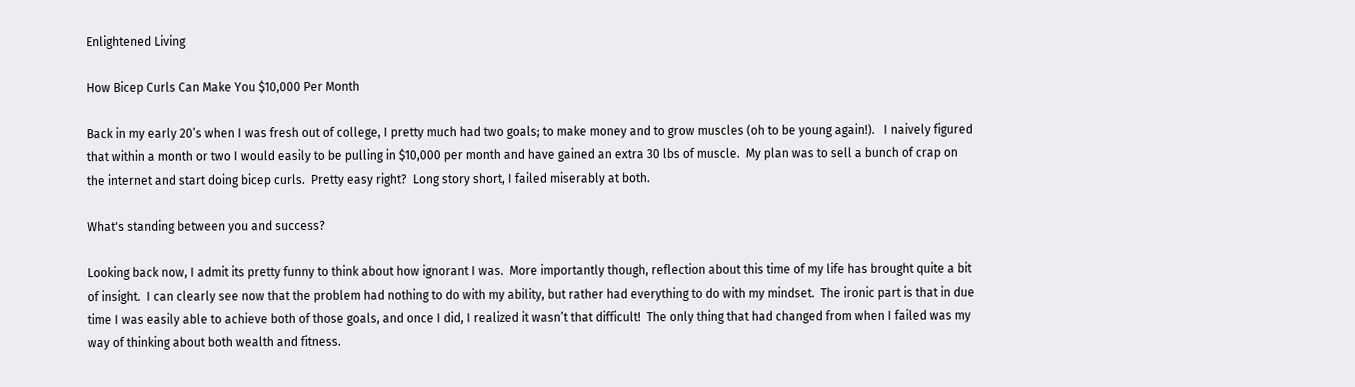Enlightened Living

How Bicep Curls Can Make You $10,000 Per Month

Back in my early 20’s when I was fresh out of college, I pretty much had two goals; to make money and to grow muscles (oh to be young again!).   I naively figured that within a month or two I would easily to be pulling in $10,000 per month and have gained an extra 30 lbs of muscle.  My plan was to sell a bunch of crap on the internet and start doing bicep curls.  Pretty easy right?  Long story short, I failed miserably at both.

What's standing between you and success?

Looking back now, I admit its pretty funny to think about how ignorant I was.  More importantly though, reflection about this time of my life has brought quite a bit of insight.  I can clearly see now that the problem had nothing to do with my ability, but rather had everything to do with my mindset.  The ironic part is that in due time I was easily able to achieve both of those goals, and once I did, I realized it wasn’t that difficult!  The only thing that had changed from when I failed was my way of thinking about both wealth and fitness.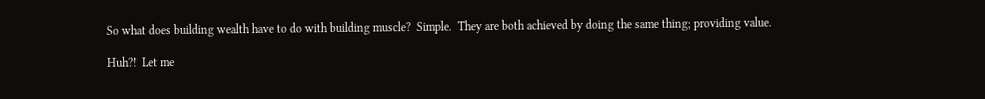So what does building wealth have to do with building muscle?  Simple.  They are both achieved by doing the same thing; providing value.

Huh?!  Let me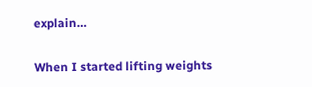explain…

When I started lifting weights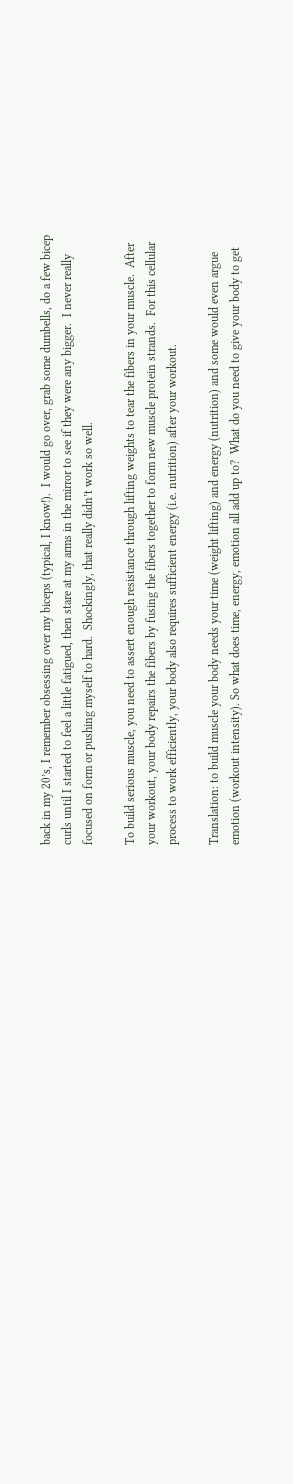back in my 20’s, I remember obsessing over my biceps (typical, I know!).  I would go over, grab some dumbells, do a few bicep curls until I started to feel a little fatigued, then stare at my arms in the mirror to see if they were any bigger.  I never really focused on form or pushing myself to hard.  Shockingly, that really didn’t work so well.

To build serious muscle, you need to assert enough resistance through lifting weights to tear the fibers in your muscle.  After your workout, your body repairs the fibers by fusing the fibers together to form new muscle protein strands.  For this cellular process to work efficiently, your body also requires sufficient energy (i.e. nutrition) after your workout.

Translation: to build muscle your body needs your time (weight lifting) and energy (nutrition) and some would even argue emotion (workout intensity). So what does time, energy, emotion all add up to?  What do you need to give your body to get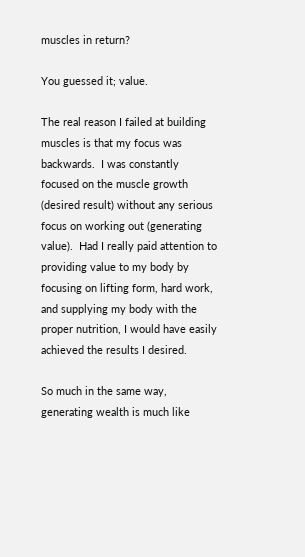muscles in return?

You guessed it; value.

The real reason I failed at building muscles is that my focus was backwards.  I was constantly focused on the muscle growth (desired result) without any serious focus on working out (generating value).  Had I really paid attention to providing value to my body by focusing on lifting form, hard work, and supplying my body with the proper nutrition, I would have easily achieved the results I desired.

So much in the same way, generating wealth is much like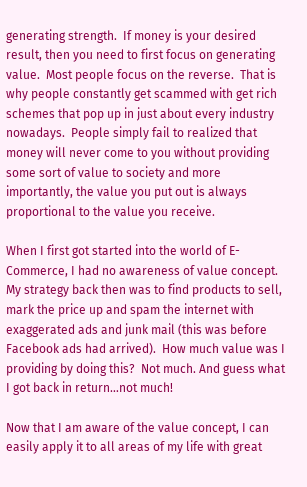generating strength.  If money is your desired result, then you need to first focus on generating value.  Most people focus on the reverse.  That is why people constantly get scammed with get rich schemes that pop up in just about every industry nowadays.  People simply fail to realized that money will never come to you without providing some sort of value to society and more importantly, the value you put out is always proportional to the value you receive.

When I first got started into the world of E-Commerce, I had no awareness of value concept.  My strategy back then was to find products to sell, mark the price up and spam the internet with exaggerated ads and junk mail (this was before Facebook ads had arrived).  How much value was I providing by doing this?  Not much. And guess what I got back in return…not much!

Now that I am aware of the value concept, I can easily apply it to all areas of my life with great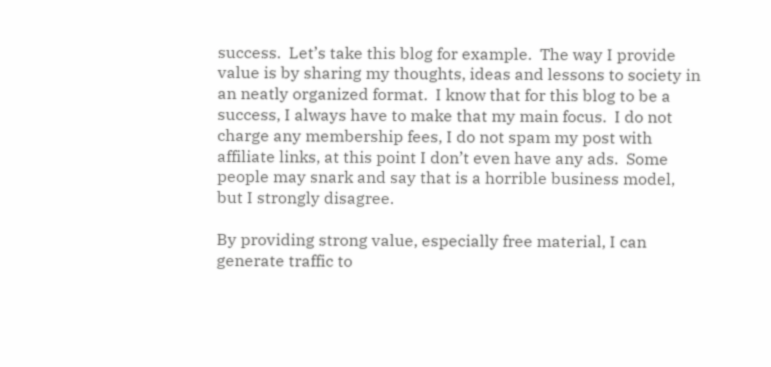success.  Let’s take this blog for example.  The way I provide value is by sharing my thoughts, ideas and lessons to society in an neatly organized format.  I know that for this blog to be a success, I always have to make that my main focus.  I do not charge any membership fees, I do not spam my post with affiliate links, at this point I don’t even have any ads.  Some people may snark and say that is a horrible business model, but I strongly disagree.

By providing strong value, especially free material, I can generate traffic to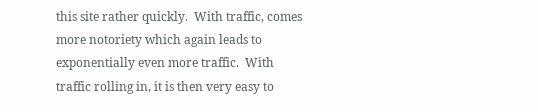this site rather quickly.  With traffic, comes more notoriety which again leads to exponentially even more traffic.  With traffic rolling in, it is then very easy to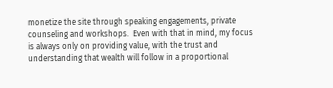monetize the site through speaking engagements, private counseling and workshops.  Even with that in mind, my focus is always only on providing value, with the trust and understanding that wealth will follow in a proportional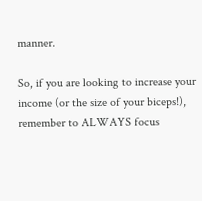manner.

So, if you are looking to increase your income (or the size of your biceps!), remember to ALWAYS focus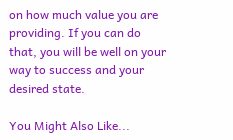on how much value you are providing. If you can do that, you will be well on your way to success and your desired state.

You Might Also Like...